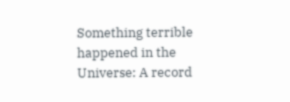Something terrible happened in the Universe: A record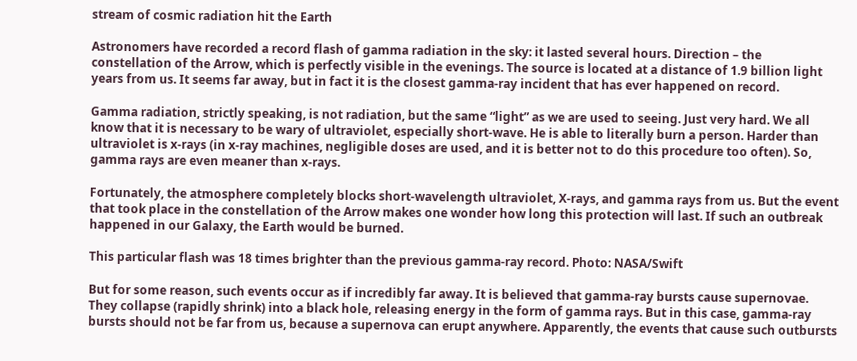stream of cosmic radiation hit the Earth

Astronomers have recorded a record flash of gamma radiation in the sky: it lasted several hours. Direction – the constellation of the Arrow, which is perfectly visible in the evenings. The source is located at a distance of 1.9 billion light years from us. It seems far away, but in fact it is the closest gamma-ray incident that has ever happened on record.

Gamma radiation, strictly speaking, is not radiation, but the same “light” as we are used to seeing. Just very hard. We all know that it is necessary to be wary of ultraviolet, especially short-wave. He is able to literally burn a person. Harder than ultraviolet is x-rays (in x-ray machines, negligible doses are used, and it is better not to do this procedure too often). So, gamma rays are even meaner than x-rays.

Fortunately, the atmosphere completely blocks short-wavelength ultraviolet, X-rays, and gamma rays from us. But the event that took place in the constellation of the Arrow makes one wonder how long this protection will last. If such an outbreak happened in our Galaxy, the Earth would be burned.

This particular flash was 18 times brighter than the previous gamma-ray record. Photo: NASA/Swift

But for some reason, such events occur as if incredibly far away. It is believed that gamma-ray bursts cause supernovae. They collapse (rapidly shrink) into a black hole, releasing energy in the form of gamma rays. But in this case, gamma-ray bursts should not be far from us, because a supernova can erupt anywhere. Apparently, the events that cause such outbursts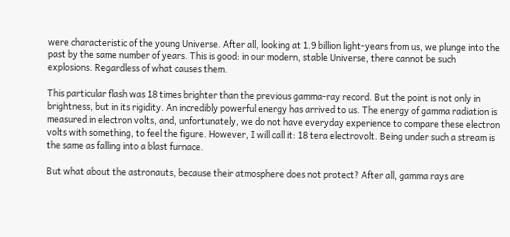were characteristic of the young Universe. After all, looking at 1.9 billion light-years from us, we plunge into the past by the same number of years. This is good: in our modern, stable Universe, there cannot be such explosions. Regardless of what causes them.

This particular flash was 18 times brighter than the previous gamma-ray record. But the point is not only in brightness, but in its rigidity. An incredibly powerful energy has arrived to us. The energy of gamma radiation is measured in electron volts, and, unfortunately, we do not have everyday experience to compare these electron volts with something, to feel the figure. However, I will call it: 18 tera electrovolt. Being under such a stream is the same as falling into a blast furnace.

But what about the astronauts, because their atmosphere does not protect? After all, gamma rays are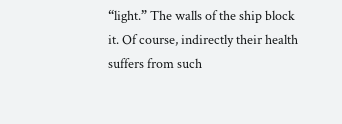“light.” The walls of the ship block it. Of course, indirectly their health suffers from such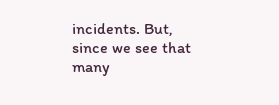incidents. But, since we see that many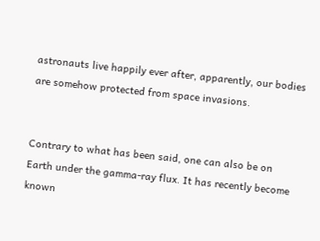astronauts live happily ever after, apparently, our bodies are somehow protected from space invasions.


Contrary to what has been said, one can also be on Earth under the gamma-ray flux. It has recently become known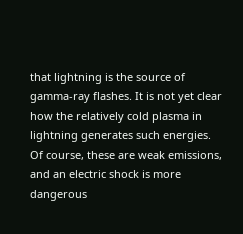that lightning is the source of gamma-ray flashes. It is not yet clear how the relatively cold plasma in lightning generates such energies. Of course, these are weak emissions, and an electric shock is more dangerous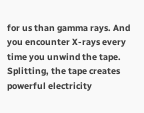for us than gamma rays. And you encounter X-rays every time you unwind the tape. Splitting, the tape creates powerful electricity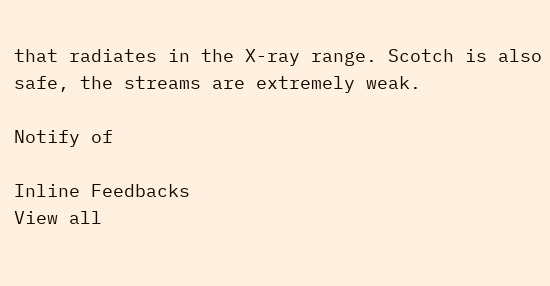that radiates in the X-ray range. Scotch is also safe, the streams are extremely weak.

Notify of

Inline Feedbacks
View all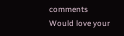comments
Would love your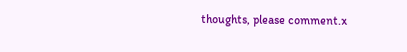thoughts, please comment.x